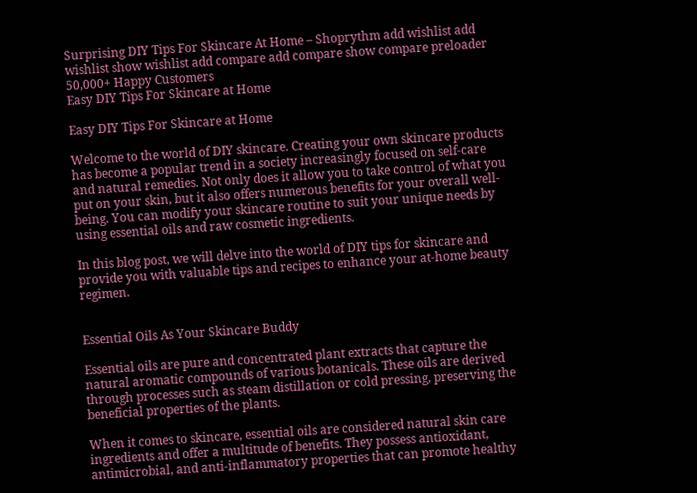Surprising DIY Tips For Skincare At Home – Shoprythm add wishlist add wishlist show wishlist add compare add compare show compare preloader
50,000+ Happy Customers
Easy DIY Tips For Skincare at Home

Easy DIY Tips For Skincare at Home

Welcome to the world of DIY skincare. Creating your own skincare products has become a popular trend in a society increasingly focused on self-care and natural remedies. Not only does it allow you to take control of what you put on your skin, but it also offers numerous benefits for your overall well-being. You can modify your skincare routine to suit your unique needs by using essential oils and raw cosmetic ingredients.

In this blog post, we will delve into the world of DIY tips for skincare and provide you with valuable tips and recipes to enhance your at-home beauty regimen.


Essential Oils As Your Skincare Buddy

Essential oils are pure and concentrated plant extracts that capture the natural aromatic compounds of various botanicals. These oils are derived through processes such as steam distillation or cold pressing, preserving the beneficial properties of the plants.

When it comes to skincare, essential oils are considered natural skin care ingredients and offer a multitude of benefits. They possess antioxidant, antimicrobial, and anti-inflammatory properties that can promote healthy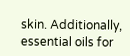skin. Additionally, essential oils for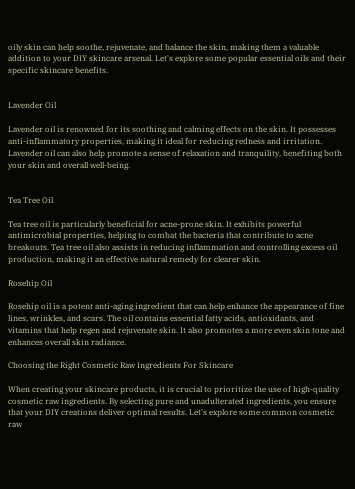oily skin can help soothe, rejuvenate, and balance the skin, making them a valuable addition to your DIY skincare arsenal. Let's explore some popular essential oils and their specific skincare benefits.


Lavender Oil

Lavender oil is renowned for its soothing and calming effects on the skin. It possesses anti-inflammatory properties, making it ideal for reducing redness and irritation. Lavender oil can also help promote a sense of relaxation and tranquility, benefiting both your skin and overall well-being.


Tea Tree Oil

Tea tree oil is particularly beneficial for acne-prone skin. It exhibits powerful antimicrobial properties, helping to combat the bacteria that contribute to acne breakouts. Tea tree oil also assists in reducing inflammation and controlling excess oil production, making it an effective natural remedy for clearer skin.

Rosehip Oil

Rosehip oil is a potent anti-aging ingredient that can help enhance the appearance of fine lines, wrinkles, and scars. The oil contains essential fatty acids, antioxidants, and vitamins that help regen and rejuvenate skin. It also promotes a more even skin tone and enhances overall skin radiance.

Choosing the Right Cosmetic Raw Ingredients For Skincare

When creating your skincare products, it is crucial to prioritize the use of high-quality cosmetic raw ingredients. By selecting pure and unadulterated ingredients, you ensure that your DIY creations deliver optimal results. Let's explore some common cosmetic raw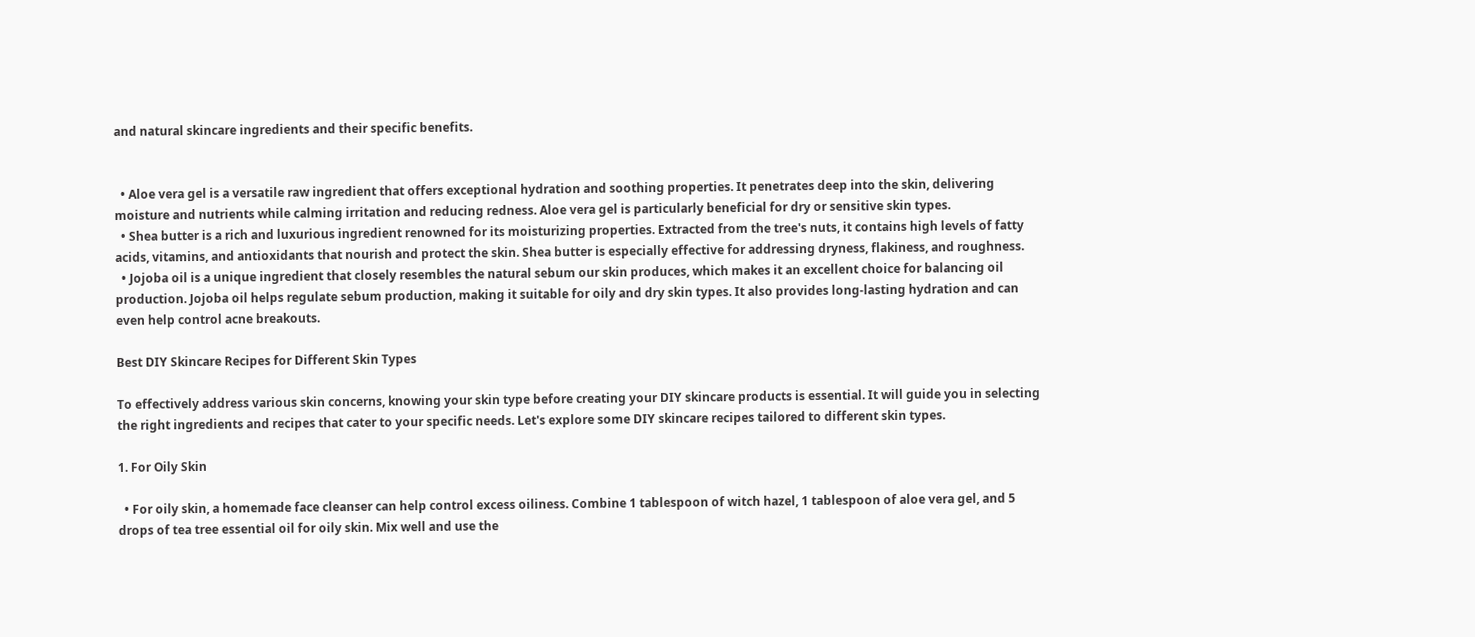and natural skincare ingredients and their specific benefits.


  • Aloe vera gel is a versatile raw ingredient that offers exceptional hydration and soothing properties. It penetrates deep into the skin, delivering moisture and nutrients while calming irritation and reducing redness. Aloe vera gel is particularly beneficial for dry or sensitive skin types.
  • Shea butter is a rich and luxurious ingredient renowned for its moisturizing properties. Extracted from the tree's nuts, it contains high levels of fatty acids, vitamins, and antioxidants that nourish and protect the skin. Shea butter is especially effective for addressing dryness, flakiness, and roughness.
  • Jojoba oil is a unique ingredient that closely resembles the natural sebum our skin produces, which makes it an excellent choice for balancing oil production. Jojoba oil helps regulate sebum production, making it suitable for oily and dry skin types. It also provides long-lasting hydration and can even help control acne breakouts.

Best DIY Skincare Recipes for Different Skin Types

To effectively address various skin concerns, knowing your skin type before creating your DIY skincare products is essential. It will guide you in selecting the right ingredients and recipes that cater to your specific needs. Let's explore some DIY skincare recipes tailored to different skin types.

1. For Oily Skin

  • For oily skin, a homemade face cleanser can help control excess oiliness. Combine 1 tablespoon of witch hazel, 1 tablespoon of aloe vera gel, and 5 drops of tea tree essential oil for oily skin. Mix well and use the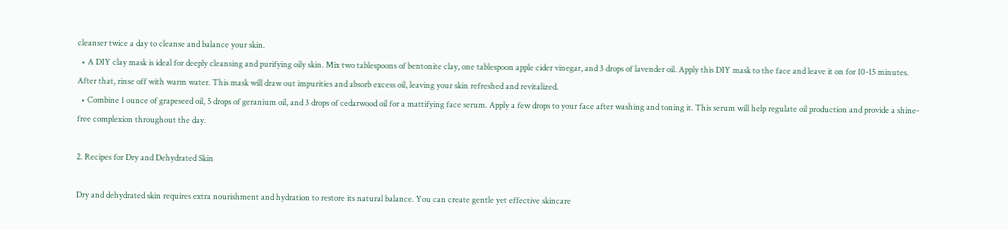cleanser twice a day to cleanse and balance your skin.
  • A DIY clay mask is ideal for deeply cleansing and purifying oily skin. Mix two tablespoons of bentonite clay, one tablespoon apple cider vinegar, and 3 drops of lavender oil. Apply this DIY mask to the face and leave it on for 10-15 minutes. After that, rinse off with warm water. This mask will draw out impurities and absorb excess oil, leaving your skin refreshed and revitalized.
  • Combine 1 ounce of grapeseed oil, 5 drops of geranium oil, and 3 drops of cedarwood oil for a mattifying face serum. Apply a few drops to your face after washing and toning it. This serum will help regulate oil production and provide a shine-free complexion throughout the day.

2. Recipes for Dry and Dehydrated Skin

Dry and dehydrated skin requires extra nourishment and hydration to restore its natural balance. You can create gentle yet effective skincare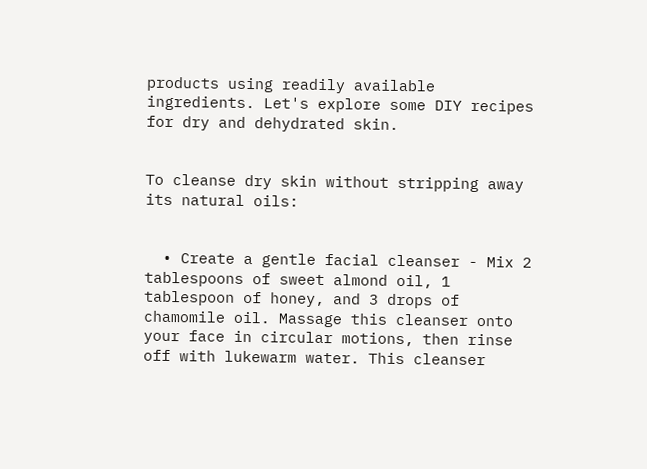products using readily available ingredients. Let's explore some DIY recipes for dry and dehydrated skin.


To cleanse dry skin without stripping away its natural oils:


  • Create a gentle facial cleanser - Mix 2 tablespoons of sweet almond oil, 1 tablespoon of honey, and 3 drops of chamomile oil. Massage this cleanser onto your face in circular motions, then rinse off with lukewarm water. This cleanser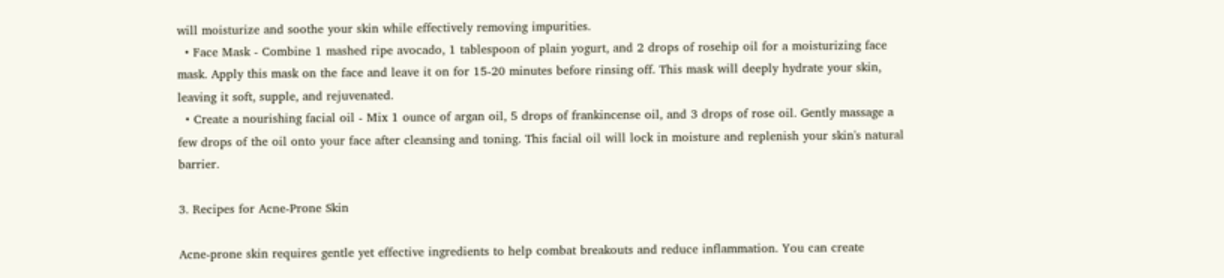will moisturize and soothe your skin while effectively removing impurities.
  • Face Mask - Combine 1 mashed ripe avocado, 1 tablespoon of plain yogurt, and 2 drops of rosehip oil for a moisturizing face mask. Apply this mask on the face and leave it on for 15-20 minutes before rinsing off. This mask will deeply hydrate your skin, leaving it soft, supple, and rejuvenated.
  • Create a nourishing facial oil - Mix 1 ounce of argan oil, 5 drops of frankincense oil, and 3 drops of rose oil. Gently massage a few drops of the oil onto your face after cleansing and toning. This facial oil will lock in moisture and replenish your skin's natural barrier.

3. Recipes for Acne-Prone Skin

Acne-prone skin requires gentle yet effective ingredients to help combat breakouts and reduce inflammation. You can create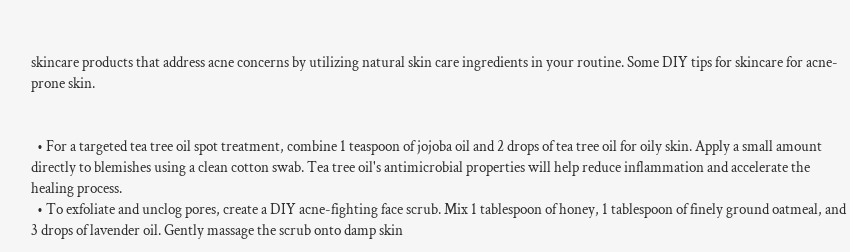skincare products that address acne concerns by utilizing natural skin care ingredients in your routine. Some DIY tips for skincare for acne-prone skin.


  • For a targeted tea tree oil spot treatment, combine 1 teaspoon of jojoba oil and 2 drops of tea tree oil for oily skin. Apply a small amount directly to blemishes using a clean cotton swab. Tea tree oil's antimicrobial properties will help reduce inflammation and accelerate the healing process.
  • To exfoliate and unclog pores, create a DIY acne-fighting face scrub. Mix 1 tablespoon of honey, 1 tablespoon of finely ground oatmeal, and 3 drops of lavender oil. Gently massage the scrub onto damp skin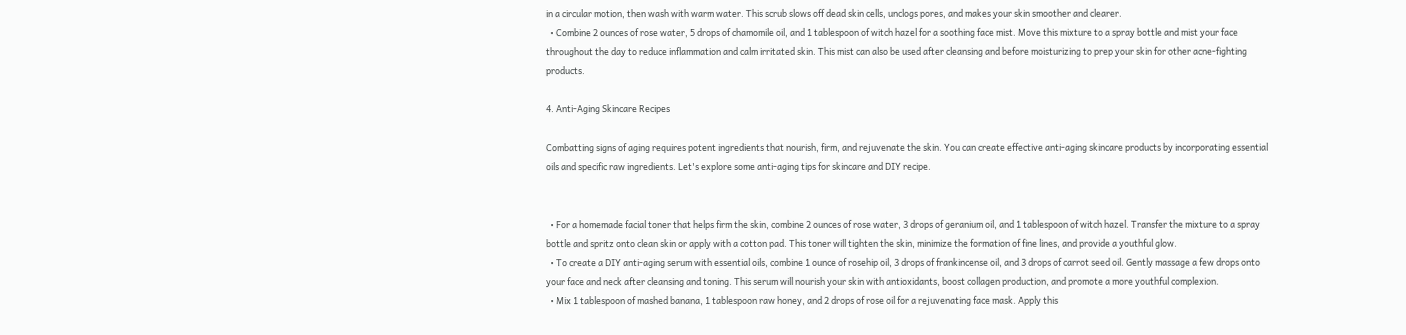in a circular motion, then wash with warm water. This scrub slows off dead skin cells, unclogs pores, and makes your skin smoother and clearer.
  • Combine 2 ounces of rose water, 5 drops of chamomile oil, and 1 tablespoon of witch hazel for a soothing face mist. Move this mixture to a spray bottle and mist your face throughout the day to reduce inflammation and calm irritated skin. This mist can also be used after cleansing and before moisturizing to prep your skin for other acne-fighting products.

4. Anti-Aging Skincare Recipes

Combatting signs of aging requires potent ingredients that nourish, firm, and rejuvenate the skin. You can create effective anti-aging skincare products by incorporating essential oils and specific raw ingredients. Let's explore some anti-aging tips for skincare and DIY recipe.


  • For a homemade facial toner that helps firm the skin, combine 2 ounces of rose water, 3 drops of geranium oil, and 1 tablespoon of witch hazel. Transfer the mixture to a spray bottle and spritz onto clean skin or apply with a cotton pad. This toner will tighten the skin, minimize the formation of fine lines, and provide a youthful glow.
  • To create a DIY anti-aging serum with essential oils, combine 1 ounce of rosehip oil, 3 drops of frankincense oil, and 3 drops of carrot seed oil. Gently massage a few drops onto your face and neck after cleansing and toning. This serum will nourish your skin with antioxidants, boost collagen production, and promote a more youthful complexion.
  • Mix 1 tablespoon of mashed banana, 1 tablespoon raw honey, and 2 drops of rose oil for a rejuvenating face mask. Apply this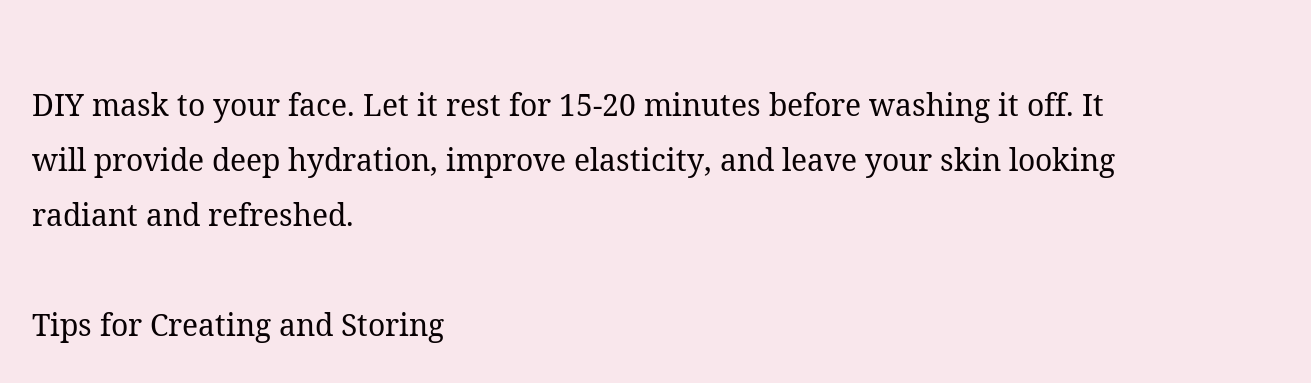DIY mask to your face. Let it rest for 15-20 minutes before washing it off. It will provide deep hydration, improve elasticity, and leave your skin looking radiant and refreshed.

Tips for Creating and Storing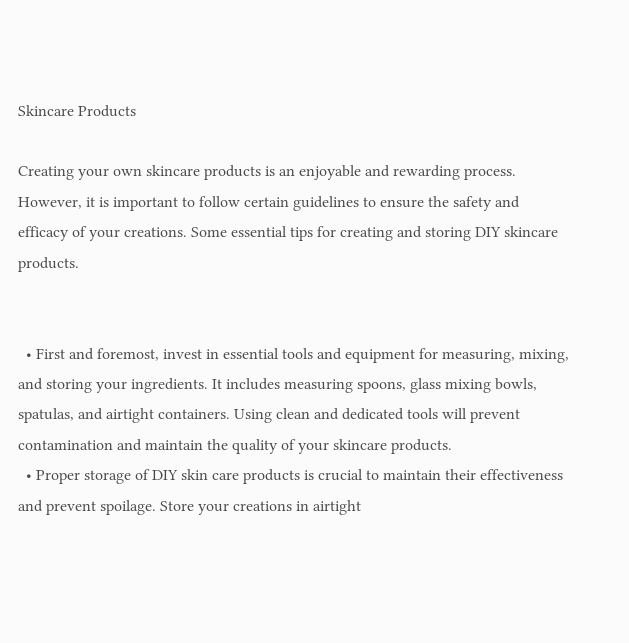Skincare Products

Creating your own skincare products is an enjoyable and rewarding process. However, it is important to follow certain guidelines to ensure the safety and efficacy of your creations. Some essential tips for creating and storing DIY skincare products.


  • First and foremost, invest in essential tools and equipment for measuring, mixing, and storing your ingredients. It includes measuring spoons, glass mixing bowls, spatulas, and airtight containers. Using clean and dedicated tools will prevent contamination and maintain the quality of your skincare products.
  • Proper storage of DIY skin care products is crucial to maintain their effectiveness and prevent spoilage. Store your creations in airtight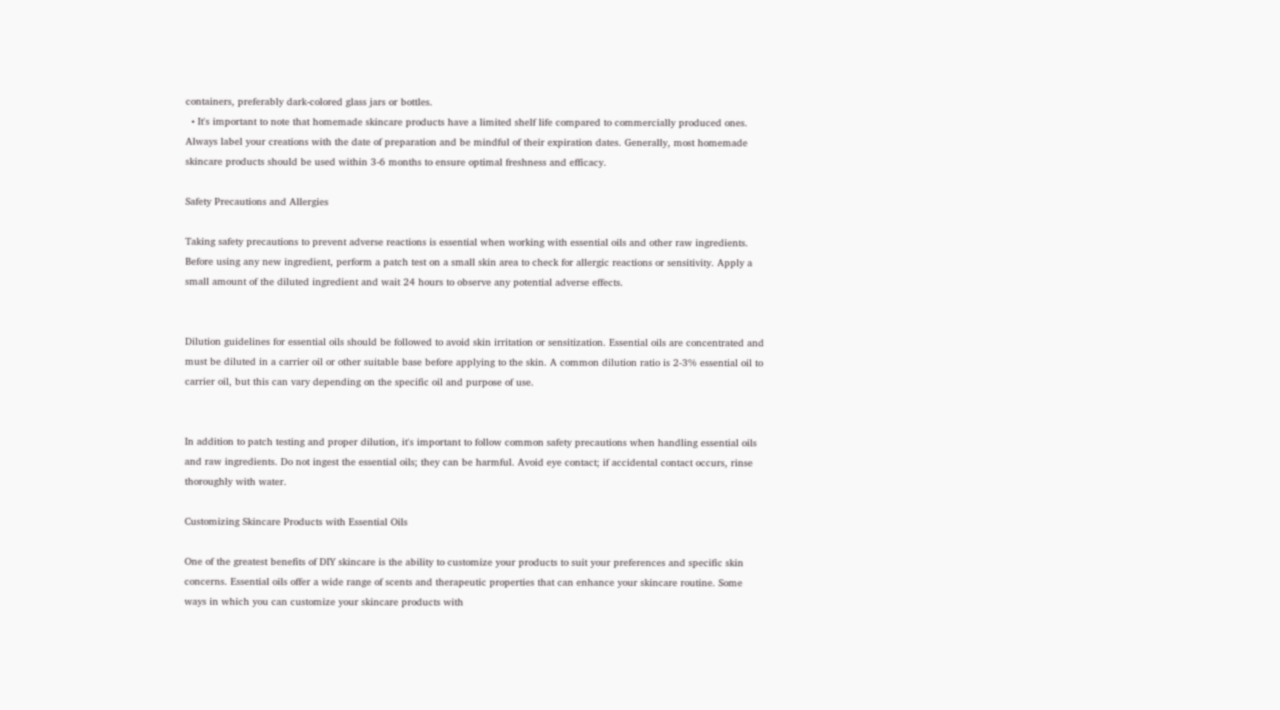containers, preferably dark-colored glass jars or bottles.
  • It's important to note that homemade skincare products have a limited shelf life compared to commercially produced ones. Always label your creations with the date of preparation and be mindful of their expiration dates. Generally, most homemade skincare products should be used within 3-6 months to ensure optimal freshness and efficacy.

Safety Precautions and Allergies

Taking safety precautions to prevent adverse reactions is essential when working with essential oils and other raw ingredients. Before using any new ingredient, perform a patch test on a small skin area to check for allergic reactions or sensitivity. Apply a small amount of the diluted ingredient and wait 24 hours to observe any potential adverse effects.


Dilution guidelines for essential oils should be followed to avoid skin irritation or sensitization. Essential oils are concentrated and must be diluted in a carrier oil or other suitable base before applying to the skin. A common dilution ratio is 2-3% essential oil to carrier oil, but this can vary depending on the specific oil and purpose of use.


In addition to patch testing and proper dilution, it's important to follow common safety precautions when handling essential oils and raw ingredients. Do not ingest the essential oils; they can be harmful. Avoid eye contact; if accidental contact occurs, rinse thoroughly with water.

Customizing Skincare Products with Essential Oils

One of the greatest benefits of DIY skincare is the ability to customize your products to suit your preferences and specific skin concerns. Essential oils offer a wide range of scents and therapeutic properties that can enhance your skincare routine. Some ways in which you can customize your skincare products with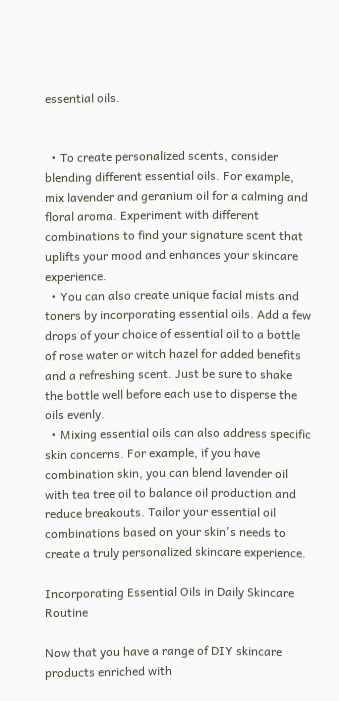essential oils.


  • To create personalized scents, consider blending different essential oils. For example, mix lavender and geranium oil for a calming and floral aroma. Experiment with different combinations to find your signature scent that uplifts your mood and enhances your skincare experience.
  • You can also create unique facial mists and toners by incorporating essential oils. Add a few drops of your choice of essential oil to a bottle of rose water or witch hazel for added benefits and a refreshing scent. Just be sure to shake the bottle well before each use to disperse the oils evenly.
  • Mixing essential oils can also address specific skin concerns. For example, if you have combination skin, you can blend lavender oil with tea tree oil to balance oil production and reduce breakouts. Tailor your essential oil combinations based on your skin's needs to create a truly personalized skincare experience.

Incorporating Essential Oils in Daily Skincare Routine

Now that you have a range of DIY skincare products enriched with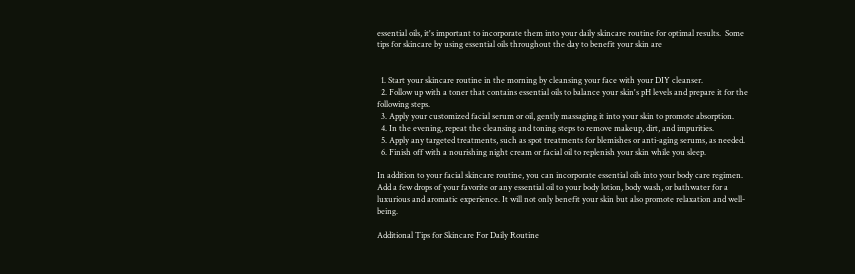essential oils, it's important to incorporate them into your daily skincare routine for optimal results.  Some tips for skincare by using essential oils throughout the day to benefit your skin are


  1. Start your skincare routine in the morning by cleansing your face with your DIY cleanser.
  2. Follow up with a toner that contains essential oils to balance your skin's pH levels and prepare it for the following steps.
  3. Apply your customized facial serum or oil, gently massaging it into your skin to promote absorption.
  4. In the evening, repeat the cleansing and toning steps to remove makeup, dirt, and impurities.
  5. Apply any targeted treatments, such as spot treatments for blemishes or anti-aging serums, as needed.
  6. Finish off with a nourishing night cream or facial oil to replenish your skin while you sleep.

In addition to your facial skincare routine, you can incorporate essential oils into your body care regimen. Add a few drops of your favorite or any essential oil to your body lotion, body wash, or bathwater for a luxurious and aromatic experience. It will not only benefit your skin but also promote relaxation and well-being.

Additional Tips for Skincare For Daily Routine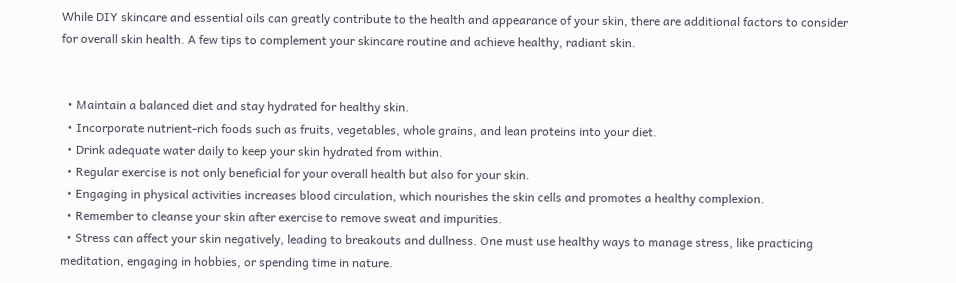While DIY skincare and essential oils can greatly contribute to the health and appearance of your skin, there are additional factors to consider for overall skin health. A few tips to complement your skincare routine and achieve healthy, radiant skin.


  • Maintain a balanced diet and stay hydrated for healthy skin.
  • Incorporate nutrient-rich foods such as fruits, vegetables, whole grains, and lean proteins into your diet.
  • Drink adequate water daily to keep your skin hydrated from within.
  • Regular exercise is not only beneficial for your overall health but also for your skin.
  • Engaging in physical activities increases blood circulation, which nourishes the skin cells and promotes a healthy complexion.
  • Remember to cleanse your skin after exercise to remove sweat and impurities.
  • Stress can affect your skin negatively, leading to breakouts and dullness. One must use healthy ways to manage stress, like practicing meditation, engaging in hobbies, or spending time in nature.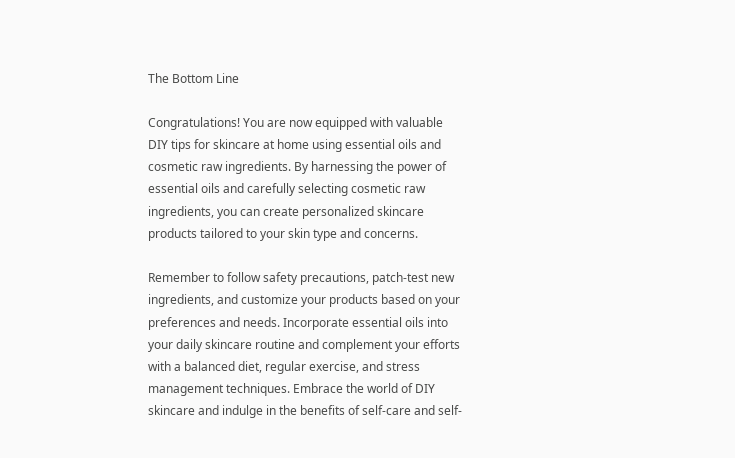The Bottom Line

Congratulations! You are now equipped with valuable DIY tips for skincare at home using essential oils and cosmetic raw ingredients. By harnessing the power of essential oils and carefully selecting cosmetic raw ingredients, you can create personalized skincare products tailored to your skin type and concerns.

Remember to follow safety precautions, patch-test new ingredients, and customize your products based on your preferences and needs. Incorporate essential oils into your daily skincare routine and complement your efforts with a balanced diet, regular exercise, and stress management techniques. Embrace the world of DIY skincare and indulge in the benefits of self-care and self-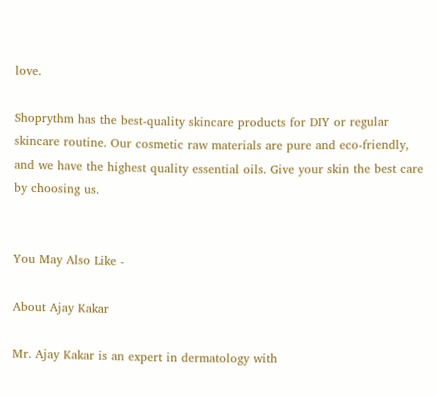love.

Shoprythm has the best-quality skincare products for DIY or regular skincare routine. Our cosmetic raw materials are pure and eco-friendly, and we have the highest quality essential oils. Give your skin the best care by choosing us.


You May Also Like -

About Ajay Kakar

Mr. Ajay Kakar is an expert in dermatology with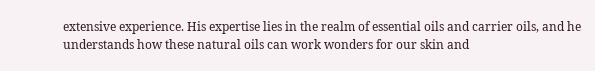extensive experience. His expertise lies in the realm of essential oils and carrier oils, and he understands how these natural oils can work wonders for our skin and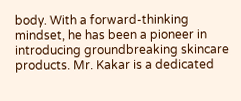body. With a forward-thinking mindset, he has been a pioneer in introducing groundbreaking skincare products. Mr. Kakar is a dedicated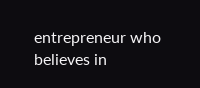entrepreneur who believes in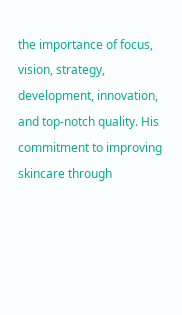the importance of focus, vision, strategy, development, innovation, and top-notch quality. His commitment to improving skincare through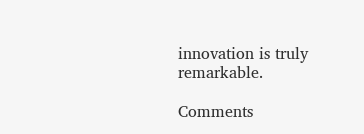innovation is truly remarkable.

Comments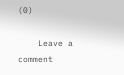(0)

    Leave a comment